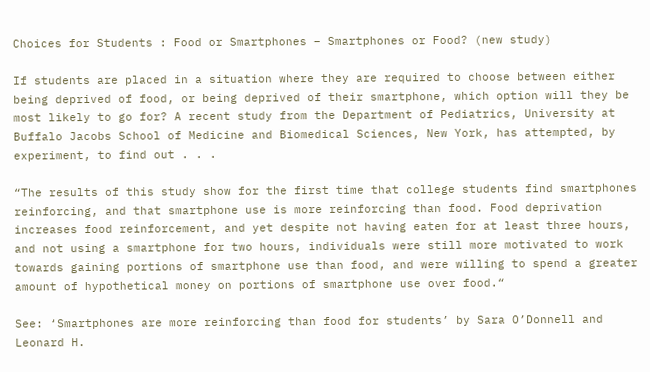Choices for Students : Food or Smartphones – Smartphones or Food? (new study)

If students are placed in a situation where they are required to choose between either being deprived of food, or being deprived of their smartphone, which option will they be most likely to go for? A recent study from the Department of Pediatrics, University at Buffalo Jacobs School of Medicine and Biomedical Sciences, New York, has attempted, by experiment, to find out . . .

“The results of this study show for the first time that college students find smartphones reinforcing, and that smartphone use is more reinforcing than food. Food deprivation increases food reinforcement, and yet despite not having eaten for at least three hours, and not using a smartphone for two hours, individuals were still more motivated to work towards gaining portions of smartphone use than food, and were willing to spend a greater amount of hypothetical money on portions of smartphone use over food.“

See: ‘Smartphones are more reinforcing than food for students’ by Sara O’Donnell and Leonard H.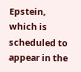Epstein, which is scheduled to appear in the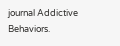journal Addictive Behaviors.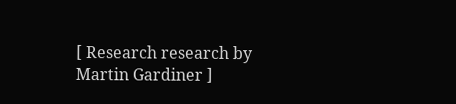[ Research research by Martin Gardiner ]